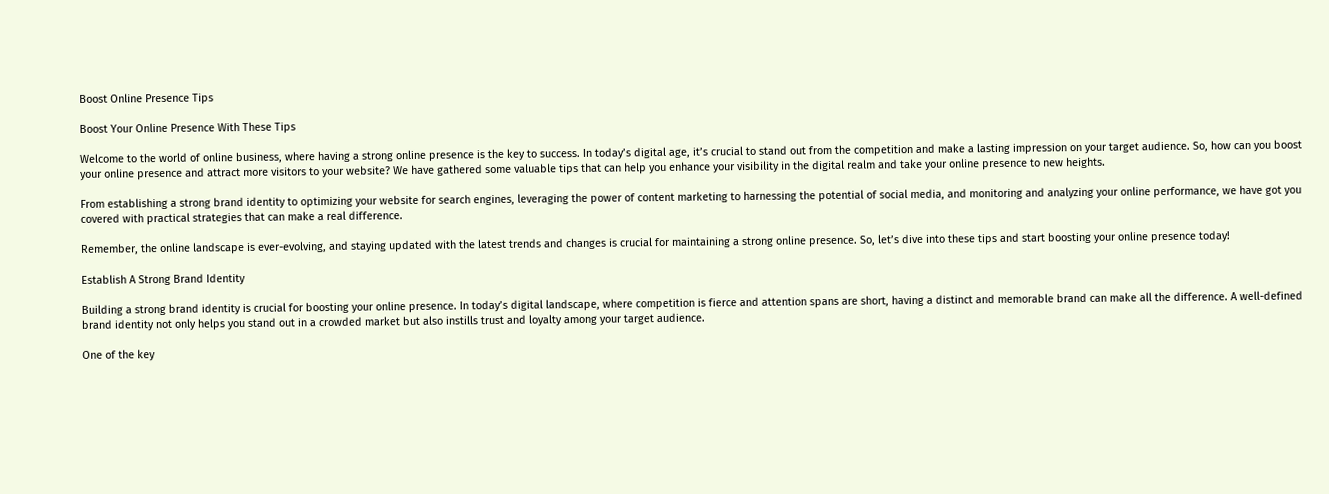Boost Online Presence Tips

Boost Your Online Presence With These Tips

Welcome to the world of online business, where having a strong online presence is the key to success. In today’s digital age, it’s crucial to stand out from the competition and make a lasting impression on your target audience. So, how can you boost your online presence and attract more visitors to your website? We have gathered some valuable tips that can help you enhance your visibility in the digital realm and take your online presence to new heights.

From establishing a strong brand identity to optimizing your website for search engines, leveraging the power of content marketing to harnessing the potential of social media, and monitoring and analyzing your online performance, we have got you covered with practical strategies that can make a real difference.

Remember, the online landscape is ever-evolving, and staying updated with the latest trends and changes is crucial for maintaining a strong online presence. So, let’s dive into these tips and start boosting your online presence today!

Establish A Strong Brand Identity

Building a strong brand identity is crucial for boosting your online presence. In today’s digital landscape, where competition is fierce and attention spans are short, having a distinct and memorable brand can make all the difference. A well-defined brand identity not only helps you stand out in a crowded market but also instills trust and loyalty among your target audience.

One of the key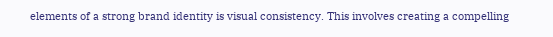elements of a strong brand identity is visual consistency. This involves creating a compelling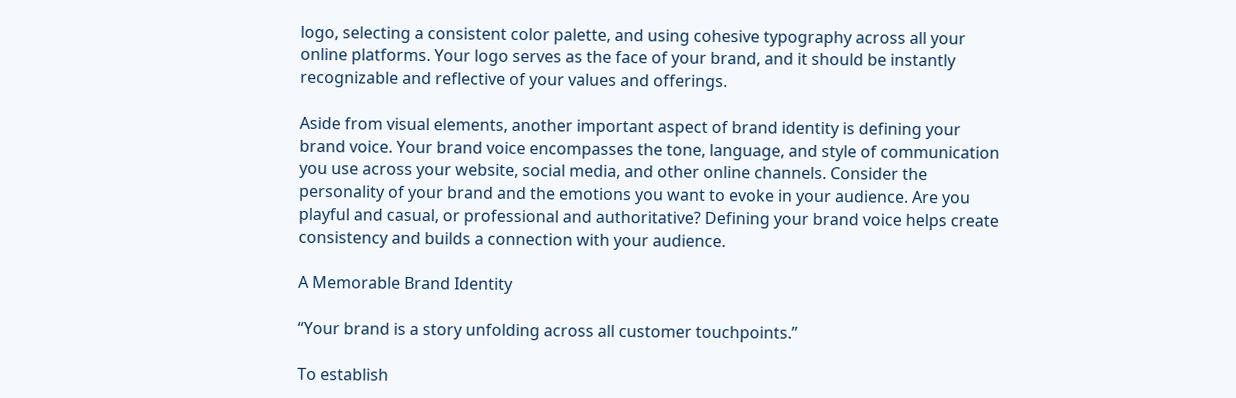logo, selecting a consistent color palette, and using cohesive typography across all your online platforms. Your logo serves as the face of your brand, and it should be instantly recognizable and reflective of your values and offerings.

Aside from visual elements, another important aspect of brand identity is defining your brand voice. Your brand voice encompasses the tone, language, and style of communication you use across your website, social media, and other online channels. Consider the personality of your brand and the emotions you want to evoke in your audience. Are you playful and casual, or professional and authoritative? Defining your brand voice helps create consistency and builds a connection with your audience.

A Memorable Brand Identity

“Your brand is a story unfolding across all customer touchpoints.”

To establish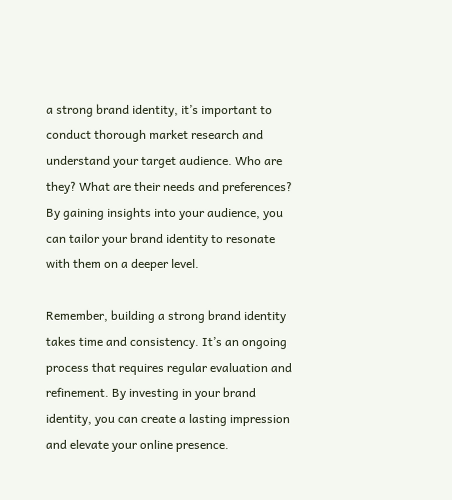a strong brand identity, it’s important to conduct thorough market research and understand your target audience. Who are they? What are their needs and preferences? By gaining insights into your audience, you can tailor your brand identity to resonate with them on a deeper level.

Remember, building a strong brand identity takes time and consistency. It’s an ongoing process that requires regular evaluation and refinement. By investing in your brand identity, you can create a lasting impression and elevate your online presence.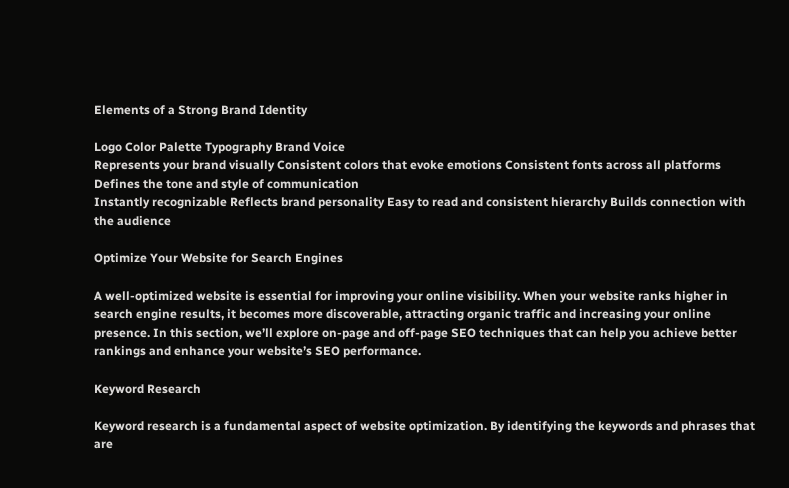Elements of a Strong Brand Identity

Logo Color Palette Typography Brand Voice
Represents your brand visually Consistent colors that evoke emotions Consistent fonts across all platforms Defines the tone and style of communication
Instantly recognizable Reflects brand personality Easy to read and consistent hierarchy Builds connection with the audience

Optimize Your Website for Search Engines

A well-optimized website is essential for improving your online visibility. When your website ranks higher in search engine results, it becomes more discoverable, attracting organic traffic and increasing your online presence. In this section, we’ll explore on-page and off-page SEO techniques that can help you achieve better rankings and enhance your website’s SEO performance.

Keyword Research

Keyword research is a fundamental aspect of website optimization. By identifying the keywords and phrases that are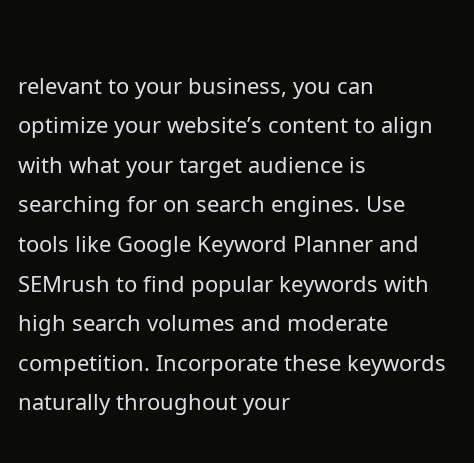relevant to your business, you can optimize your website’s content to align with what your target audience is searching for on search engines. Use tools like Google Keyword Planner and SEMrush to find popular keywords with high search volumes and moderate competition. Incorporate these keywords naturally throughout your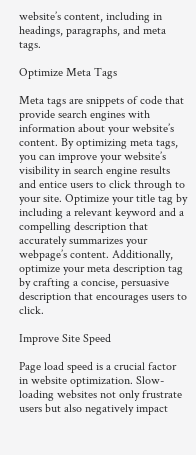website’s content, including in headings, paragraphs, and meta tags.

Optimize Meta Tags

Meta tags are snippets of code that provide search engines with information about your website’s content. By optimizing meta tags, you can improve your website’s visibility in search engine results and entice users to click through to your site. Optimize your title tag by including a relevant keyword and a compelling description that accurately summarizes your webpage’s content. Additionally, optimize your meta description tag by crafting a concise, persuasive description that encourages users to click.

Improve Site Speed

Page load speed is a crucial factor in website optimization. Slow-loading websites not only frustrate users but also negatively impact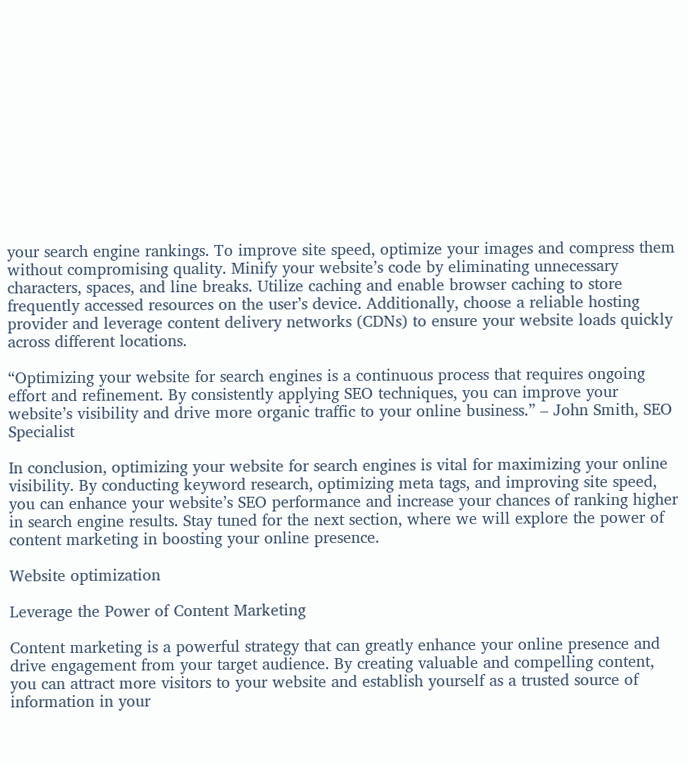your search engine rankings. To improve site speed, optimize your images and compress them without compromising quality. Minify your website’s code by eliminating unnecessary characters, spaces, and line breaks. Utilize caching and enable browser caching to store frequently accessed resources on the user’s device. Additionally, choose a reliable hosting provider and leverage content delivery networks (CDNs) to ensure your website loads quickly across different locations.

“Optimizing your website for search engines is a continuous process that requires ongoing effort and refinement. By consistently applying SEO techniques, you can improve your website’s visibility and drive more organic traffic to your online business.” – John Smith, SEO Specialist

In conclusion, optimizing your website for search engines is vital for maximizing your online visibility. By conducting keyword research, optimizing meta tags, and improving site speed, you can enhance your website’s SEO performance and increase your chances of ranking higher in search engine results. Stay tuned for the next section, where we will explore the power of content marketing in boosting your online presence.

Website optimization

Leverage the Power of Content Marketing

Content marketing is a powerful strategy that can greatly enhance your online presence and drive engagement from your target audience. By creating valuable and compelling content, you can attract more visitors to your website and establish yourself as a trusted source of information in your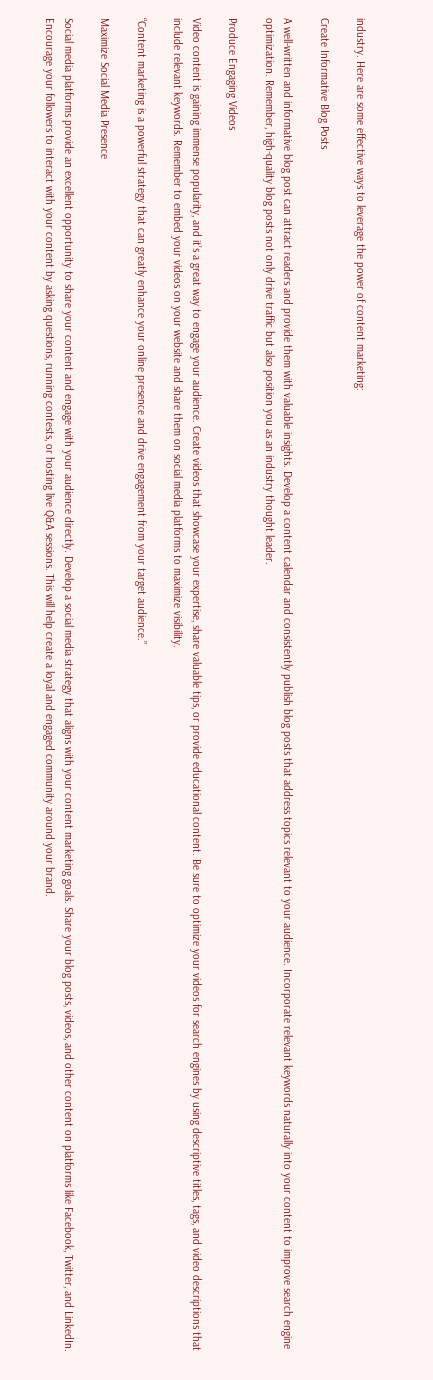industry. Here are some effective ways to leverage the power of content marketing:

Create Informative Blog Posts

A well-written and informative blog post can attract readers and provide them with valuable insights. Develop a content calendar and consistently publish blog posts that address topics relevant to your audience. Incorporate relevant keywords naturally into your content to improve search engine optimization. Remember, high-quality blog posts not only drive traffic but also position you as an industry thought leader.

Produce Engaging Videos

Video content is gaining immense popularity, and it’s a great way to engage your audience. Create videos that showcase your expertise, share valuable tips, or provide educational content. Be sure to optimize your videos for search engines by using descriptive titles, tags, and video descriptions that include relevant keywords. Remember to embed your videos on your website and share them on social media platforms to maximize visibility.

“Content marketing is a powerful strategy that can greatly enhance your online presence and drive engagement from your target audience.”

Maximize Social Media Presence

Social media platforms provide an excellent opportunity to share your content and engage with your audience directly. Develop a social media strategy that aligns with your content marketing goals. Share your blog posts, videos, and other content on platforms like Facebook, Twitter, and LinkedIn. Encourage your followers to interact with your content by asking questions, running contests, or hosting live Q&A sessions. This will help create a loyal and engaged community around your brand.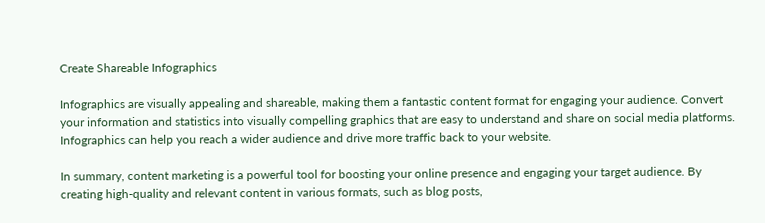Create Shareable Infographics

Infographics are visually appealing and shareable, making them a fantastic content format for engaging your audience. Convert your information and statistics into visually compelling graphics that are easy to understand and share on social media platforms. Infographics can help you reach a wider audience and drive more traffic back to your website.

In summary, content marketing is a powerful tool for boosting your online presence and engaging your target audience. By creating high-quality and relevant content in various formats, such as blog posts,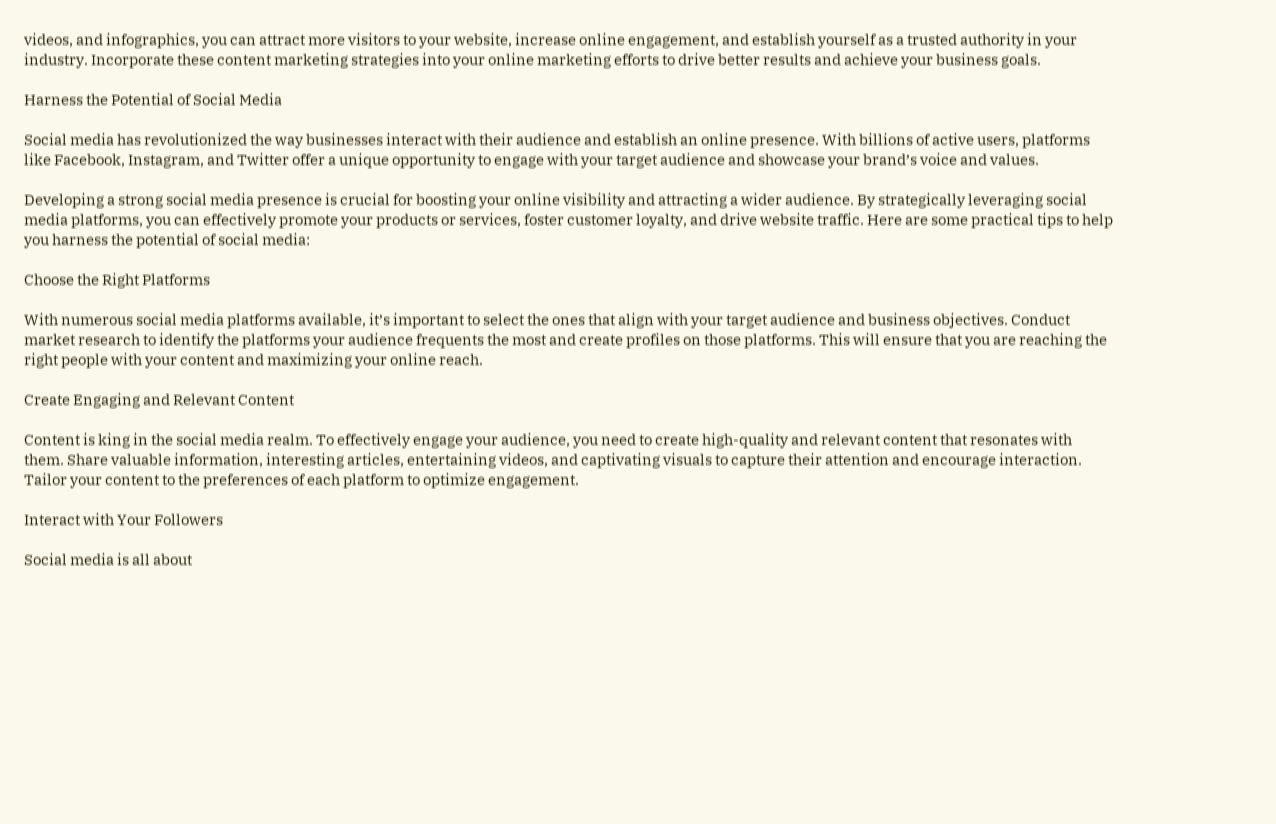videos, and infographics, you can attract more visitors to your website, increase online engagement, and establish yourself as a trusted authority in your industry. Incorporate these content marketing strategies into your online marketing efforts to drive better results and achieve your business goals.

Harness the Potential of Social Media

Social media has revolutionized the way businesses interact with their audience and establish an online presence. With billions of active users, platforms like Facebook, Instagram, and Twitter offer a unique opportunity to engage with your target audience and showcase your brand’s voice and values.

Developing a strong social media presence is crucial for boosting your online visibility and attracting a wider audience. By strategically leveraging social media platforms, you can effectively promote your products or services, foster customer loyalty, and drive website traffic. Here are some practical tips to help you harness the potential of social media:

Choose the Right Platforms

With numerous social media platforms available, it’s important to select the ones that align with your target audience and business objectives. Conduct market research to identify the platforms your audience frequents the most and create profiles on those platforms. This will ensure that you are reaching the right people with your content and maximizing your online reach.

Create Engaging and Relevant Content

Content is king in the social media realm. To effectively engage your audience, you need to create high-quality and relevant content that resonates with them. Share valuable information, interesting articles, entertaining videos, and captivating visuals to capture their attention and encourage interaction. Tailor your content to the preferences of each platform to optimize engagement.

Interact with Your Followers

Social media is all about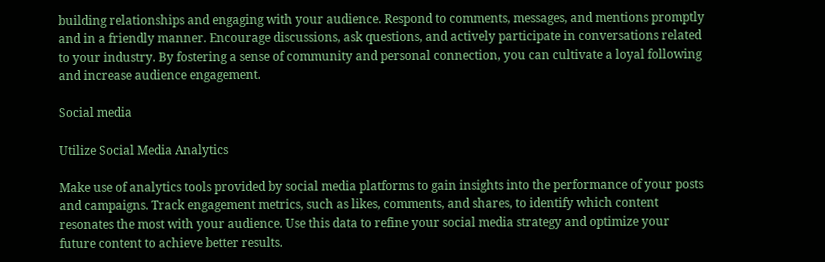building relationships and engaging with your audience. Respond to comments, messages, and mentions promptly and in a friendly manner. Encourage discussions, ask questions, and actively participate in conversations related to your industry. By fostering a sense of community and personal connection, you can cultivate a loyal following and increase audience engagement.

Social media

Utilize Social Media Analytics

Make use of analytics tools provided by social media platforms to gain insights into the performance of your posts and campaigns. Track engagement metrics, such as likes, comments, and shares, to identify which content resonates the most with your audience. Use this data to refine your social media strategy and optimize your future content to achieve better results.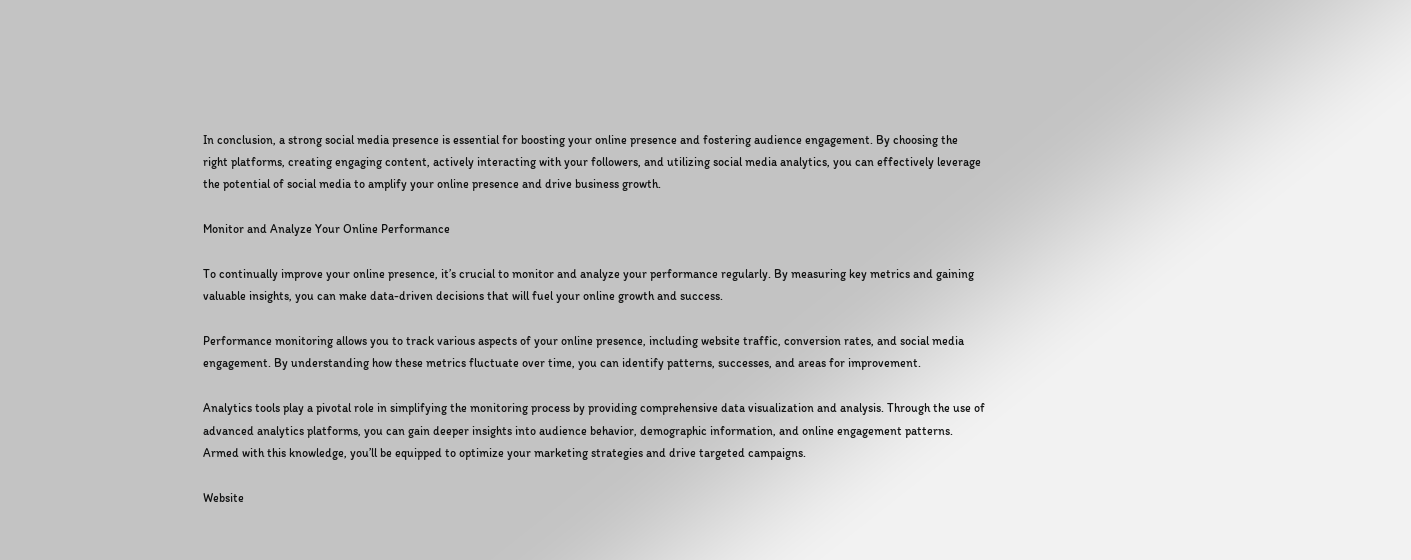In conclusion, a strong social media presence is essential for boosting your online presence and fostering audience engagement. By choosing the right platforms, creating engaging content, actively interacting with your followers, and utilizing social media analytics, you can effectively leverage the potential of social media to amplify your online presence and drive business growth.

Monitor and Analyze Your Online Performance

To continually improve your online presence, it’s crucial to monitor and analyze your performance regularly. By measuring key metrics and gaining valuable insights, you can make data-driven decisions that will fuel your online growth and success.

Performance monitoring allows you to track various aspects of your online presence, including website traffic, conversion rates, and social media engagement. By understanding how these metrics fluctuate over time, you can identify patterns, successes, and areas for improvement.

Analytics tools play a pivotal role in simplifying the monitoring process by providing comprehensive data visualization and analysis. Through the use of advanced analytics platforms, you can gain deeper insights into audience behavior, demographic information, and online engagement patterns. Armed with this knowledge, you’ll be equipped to optimize your marketing strategies and drive targeted campaigns.

Website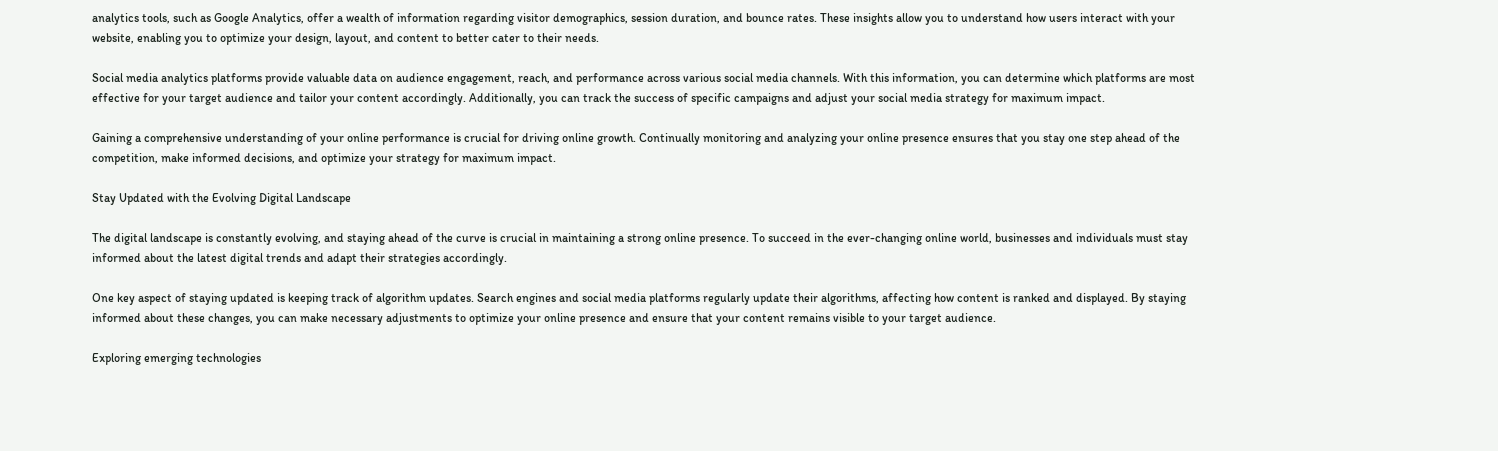analytics tools, such as Google Analytics, offer a wealth of information regarding visitor demographics, session duration, and bounce rates. These insights allow you to understand how users interact with your website, enabling you to optimize your design, layout, and content to better cater to their needs.

Social media analytics platforms provide valuable data on audience engagement, reach, and performance across various social media channels. With this information, you can determine which platforms are most effective for your target audience and tailor your content accordingly. Additionally, you can track the success of specific campaigns and adjust your social media strategy for maximum impact.

Gaining a comprehensive understanding of your online performance is crucial for driving online growth. Continually monitoring and analyzing your online presence ensures that you stay one step ahead of the competition, make informed decisions, and optimize your strategy for maximum impact.

Stay Updated with the Evolving Digital Landscape

The digital landscape is constantly evolving, and staying ahead of the curve is crucial in maintaining a strong online presence. To succeed in the ever-changing online world, businesses and individuals must stay informed about the latest digital trends and adapt their strategies accordingly.

One key aspect of staying updated is keeping track of algorithm updates. Search engines and social media platforms regularly update their algorithms, affecting how content is ranked and displayed. By staying informed about these changes, you can make necessary adjustments to optimize your online presence and ensure that your content remains visible to your target audience.

Exploring emerging technologies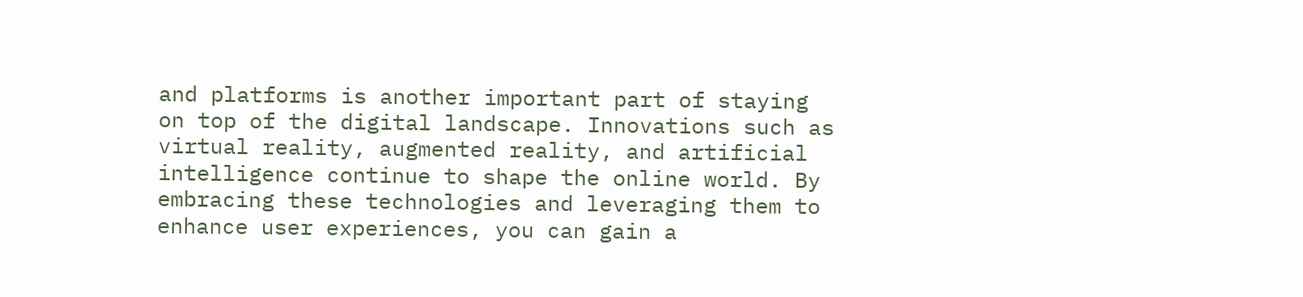and platforms is another important part of staying on top of the digital landscape. Innovations such as virtual reality, augmented reality, and artificial intelligence continue to shape the online world. By embracing these technologies and leveraging them to enhance user experiences, you can gain a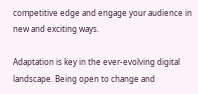competitive edge and engage your audience in new and exciting ways.

Adaptation is key in the ever-evolving digital landscape. Being open to change and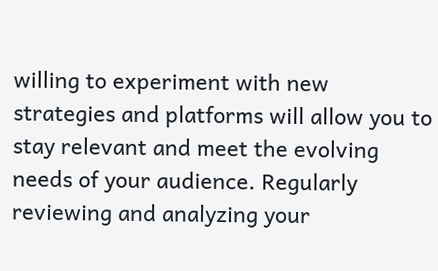willing to experiment with new strategies and platforms will allow you to stay relevant and meet the evolving needs of your audience. Regularly reviewing and analyzing your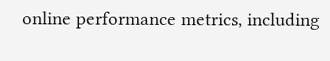online performance metrics, including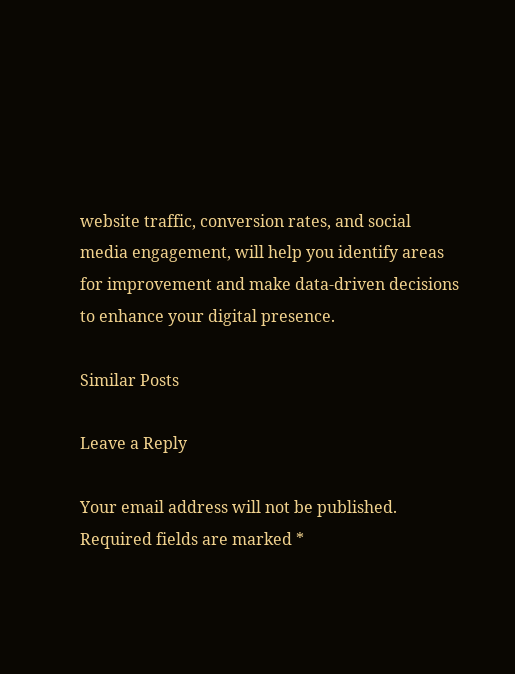website traffic, conversion rates, and social media engagement, will help you identify areas for improvement and make data-driven decisions to enhance your digital presence.

Similar Posts

Leave a Reply

Your email address will not be published. Required fields are marked *